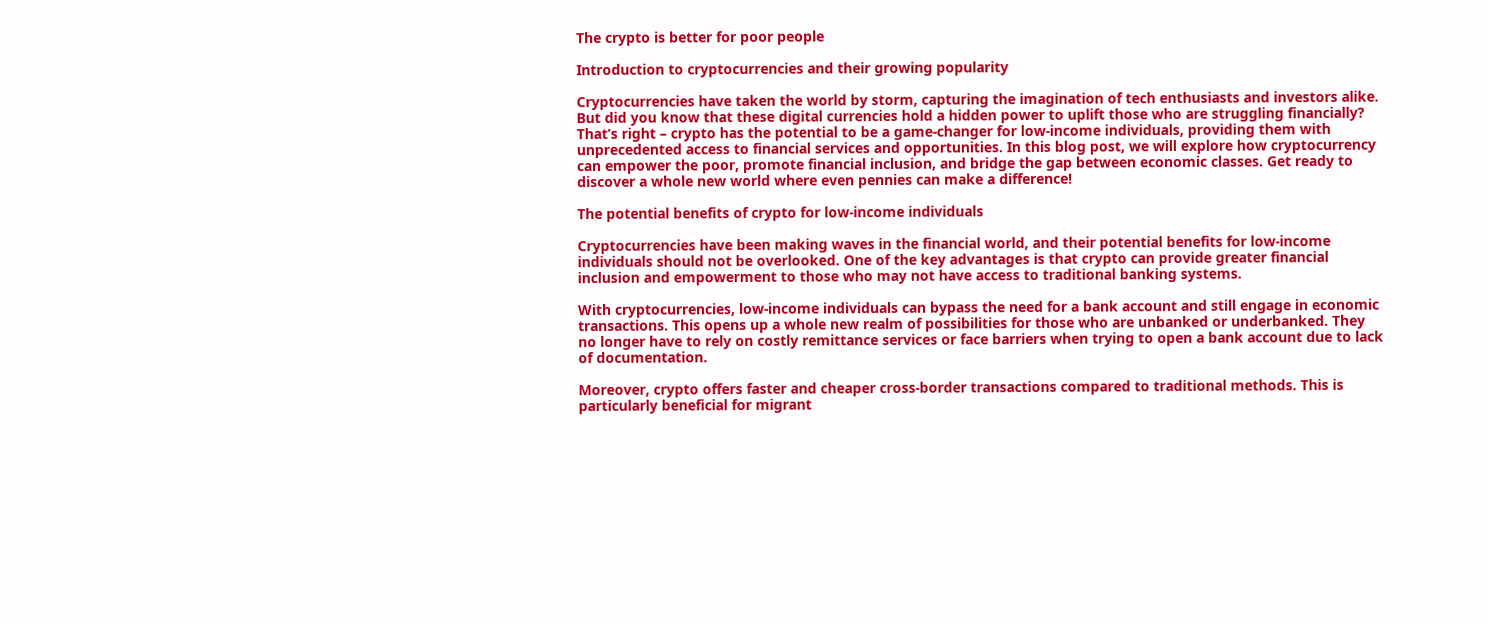The crypto is better for poor people

Introduction to cryptocurrencies and their growing popularity

Cryptocurrencies have taken the world by storm, capturing the imagination of tech enthusiasts and investors alike. But did you know that these digital currencies hold a hidden power to uplift those who are struggling financially? That’s right – crypto has the potential to be a game-changer for low-income individuals, providing them with unprecedented access to financial services and opportunities. In this blog post, we will explore how cryptocurrency can empower the poor, promote financial inclusion, and bridge the gap between economic classes. Get ready to discover a whole new world where even pennies can make a difference!

The potential benefits of crypto for low-income individuals

Cryptocurrencies have been making waves in the financial world, and their potential benefits for low-income individuals should not be overlooked. One of the key advantages is that crypto can provide greater financial inclusion and empowerment to those who may not have access to traditional banking systems.

With cryptocurrencies, low-income individuals can bypass the need for a bank account and still engage in economic transactions. This opens up a whole new realm of possibilities for those who are unbanked or underbanked. They no longer have to rely on costly remittance services or face barriers when trying to open a bank account due to lack of documentation.

Moreover, crypto offers faster and cheaper cross-border transactions compared to traditional methods. This is particularly beneficial for migrant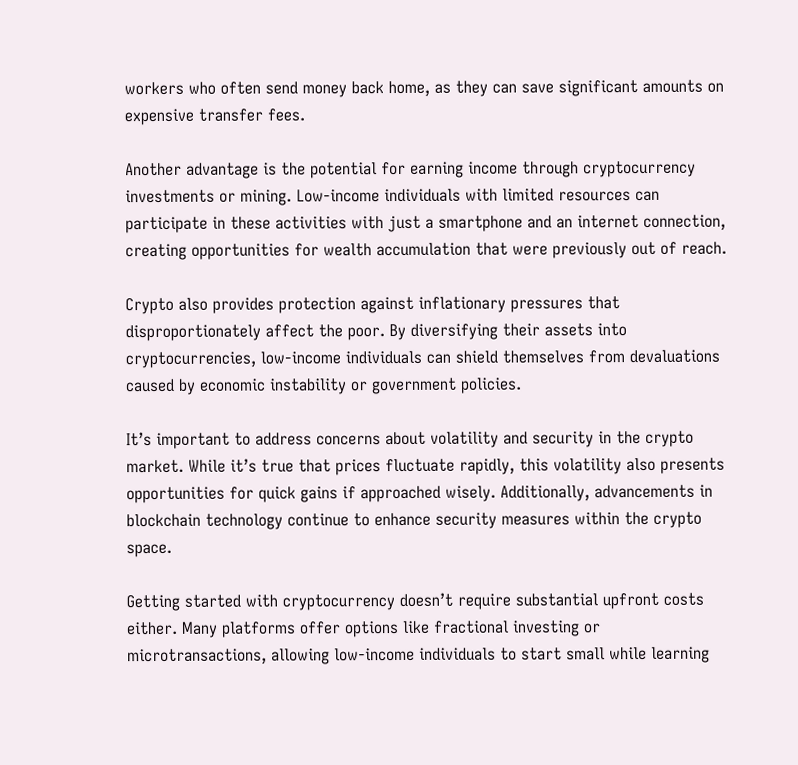workers who often send money back home, as they can save significant amounts on expensive transfer fees.

Another advantage is the potential for earning income through cryptocurrency investments or mining. Low-income individuals with limited resources can participate in these activities with just a smartphone and an internet connection, creating opportunities for wealth accumulation that were previously out of reach.

Crypto also provides protection against inflationary pressures that disproportionately affect the poor. By diversifying their assets into cryptocurrencies, low-income individuals can shield themselves from devaluations caused by economic instability or government policies.

It’s important to address concerns about volatility and security in the crypto market. While it’s true that prices fluctuate rapidly, this volatility also presents opportunities for quick gains if approached wisely. Additionally, advancements in blockchain technology continue to enhance security measures within the crypto space.

Getting started with cryptocurrency doesn’t require substantial upfront costs either. Many platforms offer options like fractional investing or microtransactions, allowing low-income individuals to start small while learning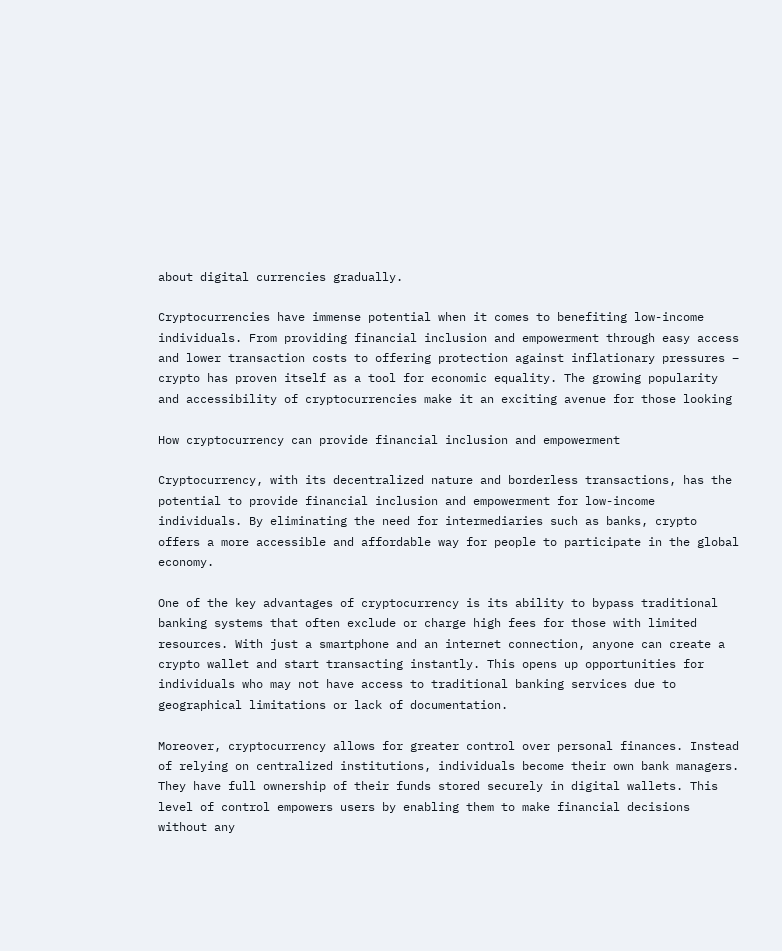about digital currencies gradually.

Cryptocurrencies have immense potential when it comes to benefiting low-income individuals. From providing financial inclusion and empowerment through easy access and lower transaction costs to offering protection against inflationary pressures – crypto has proven itself as a tool for economic equality. The growing popularity and accessibility of cryptocurrencies make it an exciting avenue for those looking

How cryptocurrency can provide financial inclusion and empowerment

Cryptocurrency, with its decentralized nature and borderless transactions, has the potential to provide financial inclusion and empowerment for low-income individuals. By eliminating the need for intermediaries such as banks, crypto offers a more accessible and affordable way for people to participate in the global economy.

One of the key advantages of cryptocurrency is its ability to bypass traditional banking systems that often exclude or charge high fees for those with limited resources. With just a smartphone and an internet connection, anyone can create a crypto wallet and start transacting instantly. This opens up opportunities for individuals who may not have access to traditional banking services due to geographical limitations or lack of documentation.

Moreover, cryptocurrency allows for greater control over personal finances. Instead of relying on centralized institutions, individuals become their own bank managers. They have full ownership of their funds stored securely in digital wallets. This level of control empowers users by enabling them to make financial decisions without any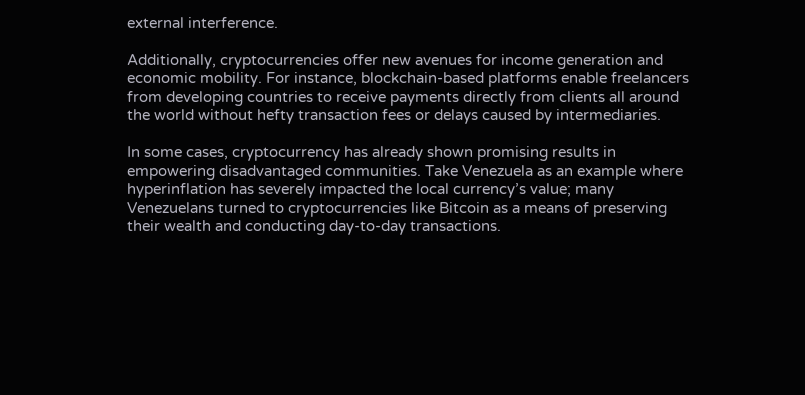external interference.

Additionally, cryptocurrencies offer new avenues for income generation and economic mobility. For instance, blockchain-based platforms enable freelancers from developing countries to receive payments directly from clients all around the world without hefty transaction fees or delays caused by intermediaries.

In some cases, cryptocurrency has already shown promising results in empowering disadvantaged communities. Take Venezuela as an example where hyperinflation has severely impacted the local currency’s value; many Venezuelans turned to cryptocurrencies like Bitcoin as a means of preserving their wealth and conducting day-to-day transactions.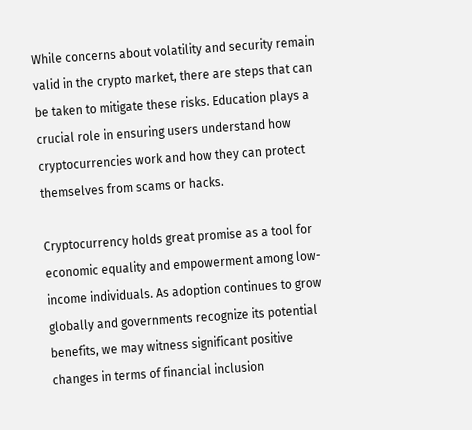While concerns about volatility and security remain valid in the crypto market, there are steps that can be taken to mitigate these risks. Education plays a crucial role in ensuring users understand how cryptocurrencies work and how they can protect themselves from scams or hacks.

Cryptocurrency holds great promise as a tool for economic equality and empowerment among low-income individuals. As adoption continues to grow globally and governments recognize its potential benefits, we may witness significant positive changes in terms of financial inclusion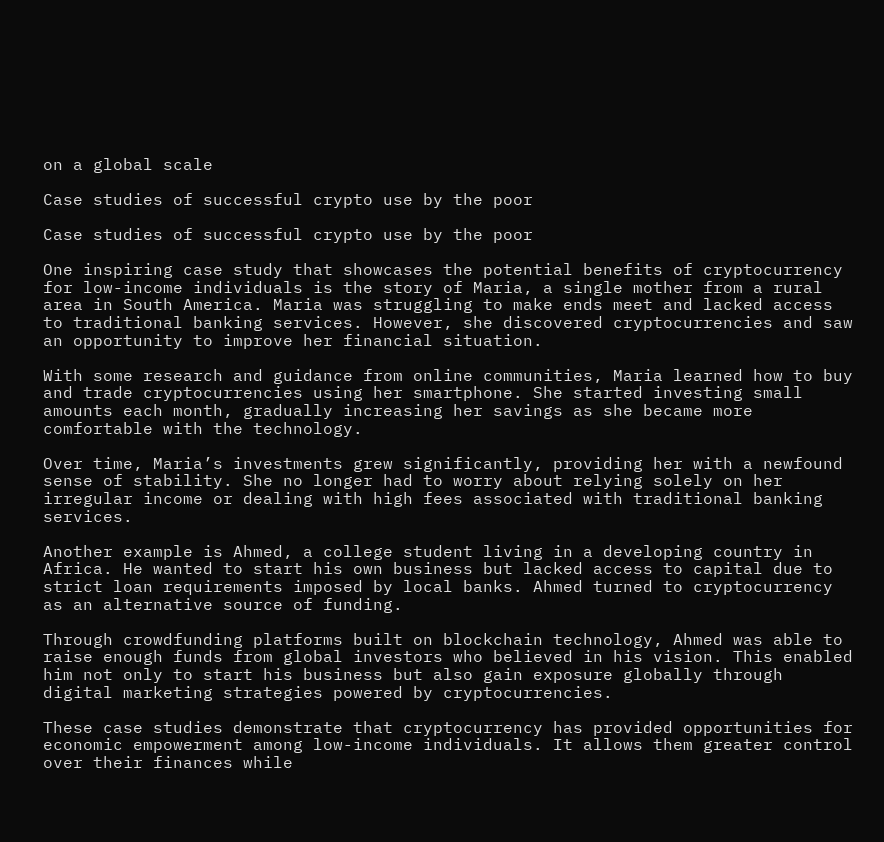on a global scale

Case studies of successful crypto use by the poor

Case studies of successful crypto use by the poor

One inspiring case study that showcases the potential benefits of cryptocurrency for low-income individuals is the story of Maria, a single mother from a rural area in South America. Maria was struggling to make ends meet and lacked access to traditional banking services. However, she discovered cryptocurrencies and saw an opportunity to improve her financial situation.

With some research and guidance from online communities, Maria learned how to buy and trade cryptocurrencies using her smartphone. She started investing small amounts each month, gradually increasing her savings as she became more comfortable with the technology.

Over time, Maria’s investments grew significantly, providing her with a newfound sense of stability. She no longer had to worry about relying solely on her irregular income or dealing with high fees associated with traditional banking services.

Another example is Ahmed, a college student living in a developing country in Africa. He wanted to start his own business but lacked access to capital due to strict loan requirements imposed by local banks. Ahmed turned to cryptocurrency as an alternative source of funding.

Through crowdfunding platforms built on blockchain technology, Ahmed was able to raise enough funds from global investors who believed in his vision. This enabled him not only to start his business but also gain exposure globally through digital marketing strategies powered by cryptocurrencies.

These case studies demonstrate that cryptocurrency has provided opportunities for economic empowerment among low-income individuals. It allows them greater control over their finances while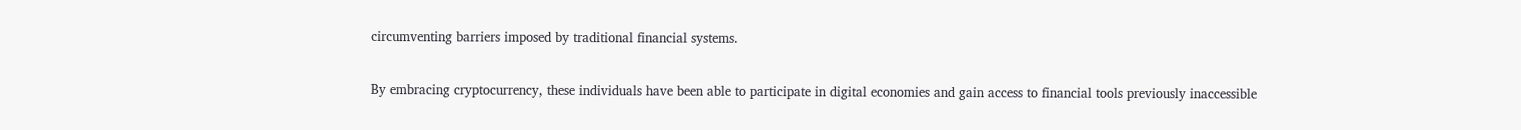circumventing barriers imposed by traditional financial systems.

By embracing cryptocurrency, these individuals have been able to participate in digital economies and gain access to financial tools previously inaccessible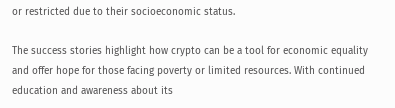or restricted due to their socioeconomic status.

The success stories highlight how crypto can be a tool for economic equality and offer hope for those facing poverty or limited resources. With continued education and awareness about its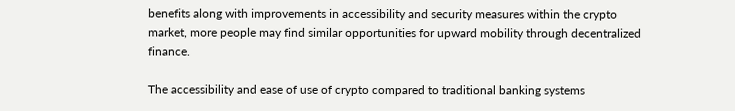benefits along with improvements in accessibility and security measures within the crypto market, more people may find similar opportunities for upward mobility through decentralized finance.

The accessibility and ease of use of crypto compared to traditional banking systems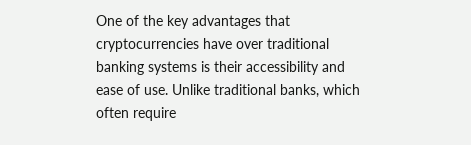One of the key advantages that cryptocurrencies have over traditional banking systems is their accessibility and ease of use. Unlike traditional banks, which often require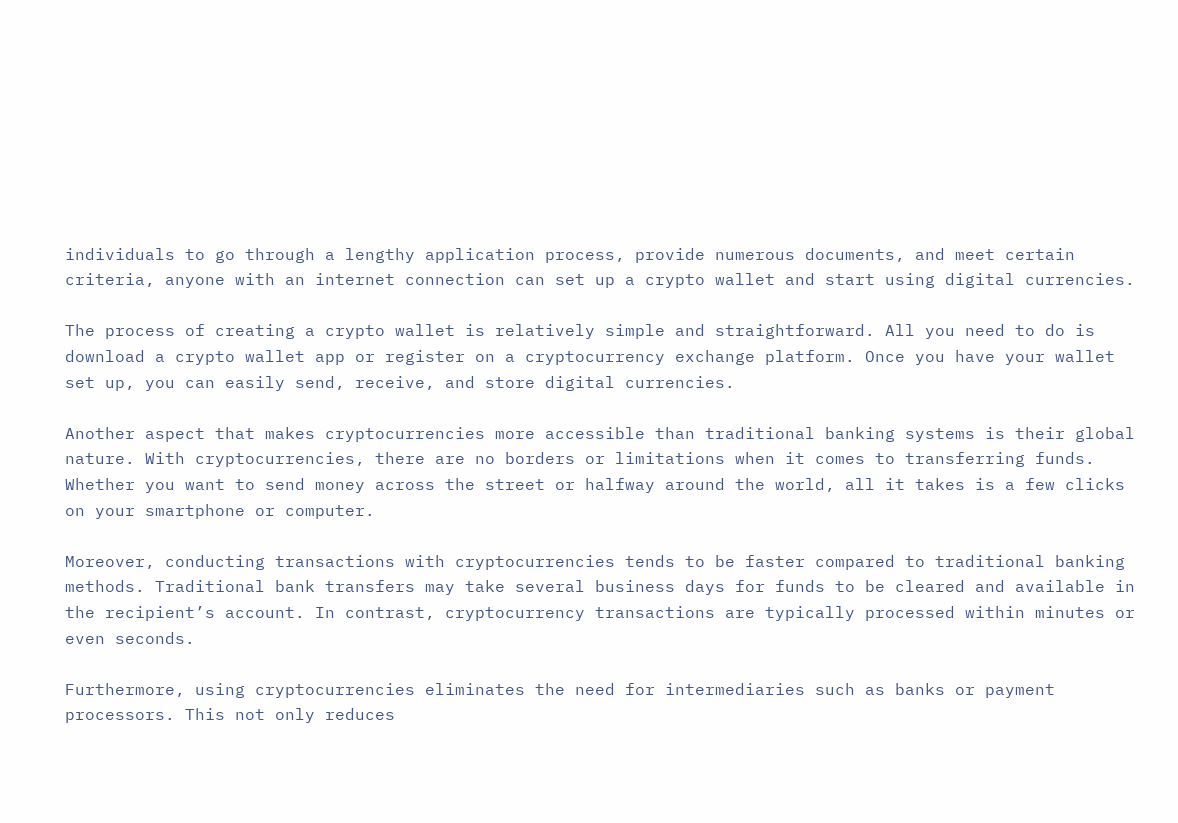individuals to go through a lengthy application process, provide numerous documents, and meet certain criteria, anyone with an internet connection can set up a crypto wallet and start using digital currencies.

The process of creating a crypto wallet is relatively simple and straightforward. All you need to do is download a crypto wallet app or register on a cryptocurrency exchange platform. Once you have your wallet set up, you can easily send, receive, and store digital currencies.

Another aspect that makes cryptocurrencies more accessible than traditional banking systems is their global nature. With cryptocurrencies, there are no borders or limitations when it comes to transferring funds. Whether you want to send money across the street or halfway around the world, all it takes is a few clicks on your smartphone or computer.

Moreover, conducting transactions with cryptocurrencies tends to be faster compared to traditional banking methods. Traditional bank transfers may take several business days for funds to be cleared and available in the recipient’s account. In contrast, cryptocurrency transactions are typically processed within minutes or even seconds.

Furthermore, using cryptocurrencies eliminates the need for intermediaries such as banks or payment processors. This not only reduces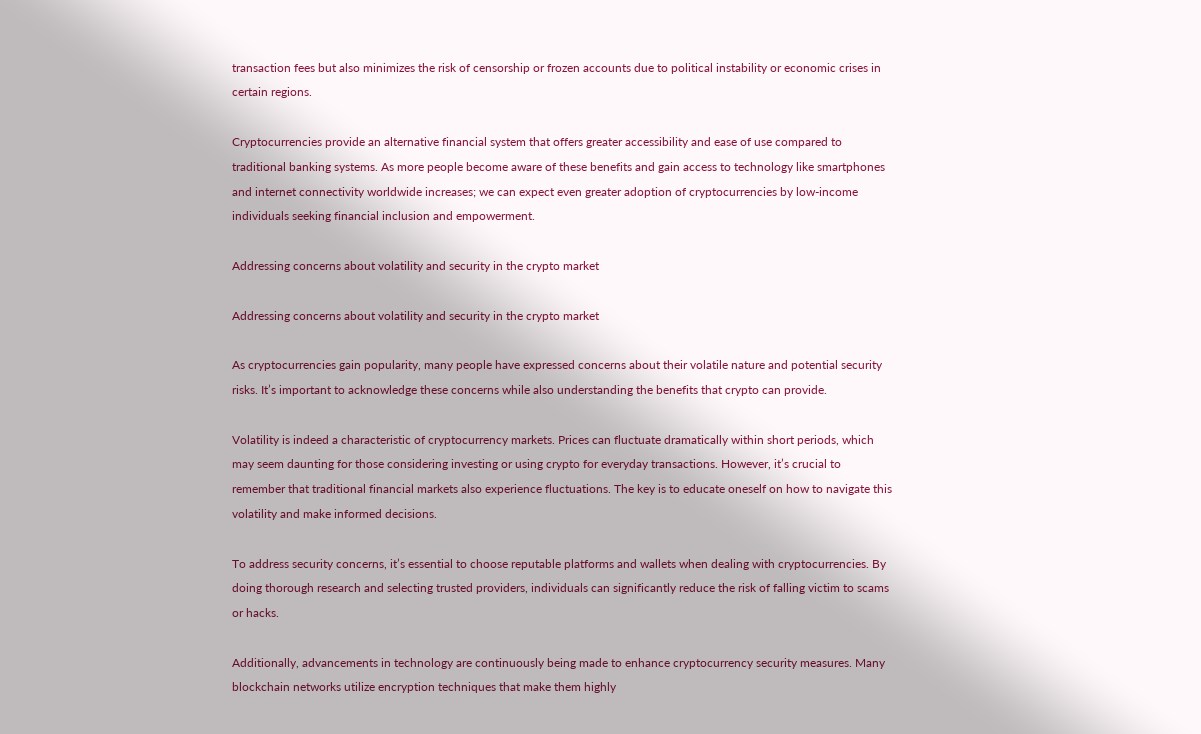transaction fees but also minimizes the risk of censorship or frozen accounts due to political instability or economic crises in certain regions.

Cryptocurrencies provide an alternative financial system that offers greater accessibility and ease of use compared to traditional banking systems. As more people become aware of these benefits and gain access to technology like smartphones and internet connectivity worldwide increases; we can expect even greater adoption of cryptocurrencies by low-income individuals seeking financial inclusion and empowerment.

Addressing concerns about volatility and security in the crypto market

Addressing concerns about volatility and security in the crypto market

As cryptocurrencies gain popularity, many people have expressed concerns about their volatile nature and potential security risks. It’s important to acknowledge these concerns while also understanding the benefits that crypto can provide.

Volatility is indeed a characteristic of cryptocurrency markets. Prices can fluctuate dramatically within short periods, which may seem daunting for those considering investing or using crypto for everyday transactions. However, it’s crucial to remember that traditional financial markets also experience fluctuations. The key is to educate oneself on how to navigate this volatility and make informed decisions.

To address security concerns, it’s essential to choose reputable platforms and wallets when dealing with cryptocurrencies. By doing thorough research and selecting trusted providers, individuals can significantly reduce the risk of falling victim to scams or hacks.

Additionally, advancements in technology are continuously being made to enhance cryptocurrency security measures. Many blockchain networks utilize encryption techniques that make them highly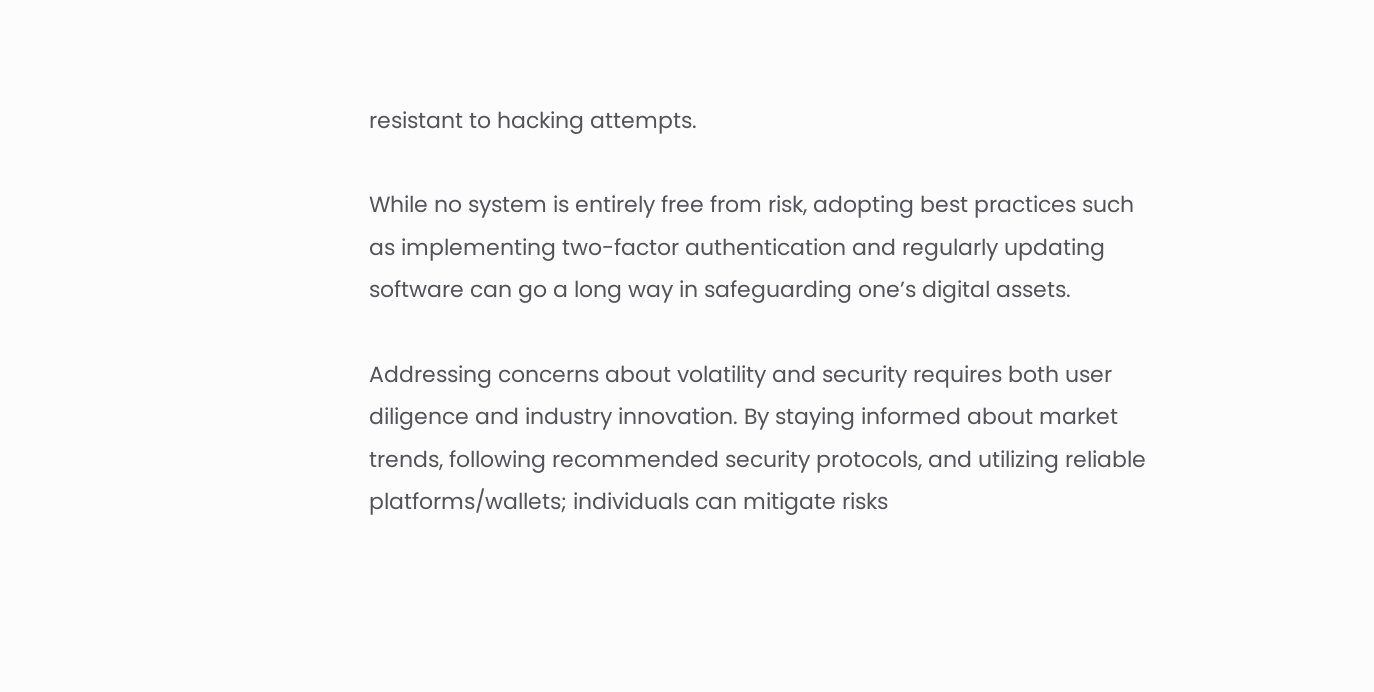resistant to hacking attempts.

While no system is entirely free from risk, adopting best practices such as implementing two-factor authentication and regularly updating software can go a long way in safeguarding one’s digital assets.

Addressing concerns about volatility and security requires both user diligence and industry innovation. By staying informed about market trends, following recommended security protocols, and utilizing reliable platforms/wallets; individuals can mitigate risks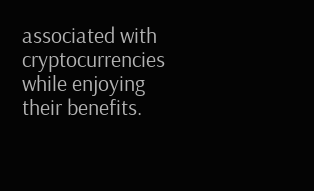associated with cryptocurrencies while enjoying their benefits.